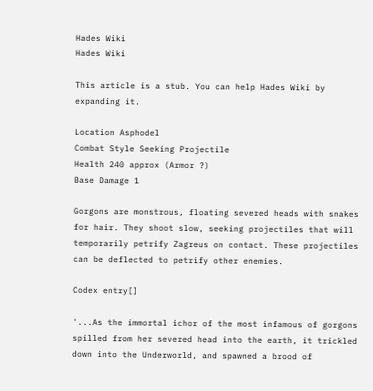Hades Wiki
Hades Wiki

This article is a stub. You can help Hades Wiki by expanding it.

Location Asphodel
Combat Style Seeking Projectile
Health 240 approx (Armor ?)
Base Damage 1

Gorgons are monstrous, floating severed heads with snakes for hair. They shoot slow, seeking projectiles that will temporarily petrify Zagreus on contact. These projectiles can be deflected to petrify other enemies.

Codex entry[]

'...As the immortal ichor of the most infamous of gorgons spilled from her severed head into the earth, it trickled down into the Underworld, and spawned a brood of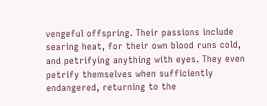vengeful offspring. Their passions include searing heat, for their own blood runs cold, and petrifying anything with eyes. They even petrify themselves when sufficiently endangered, returning to the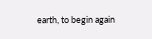earth, to begin again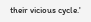their vicious cycle.'